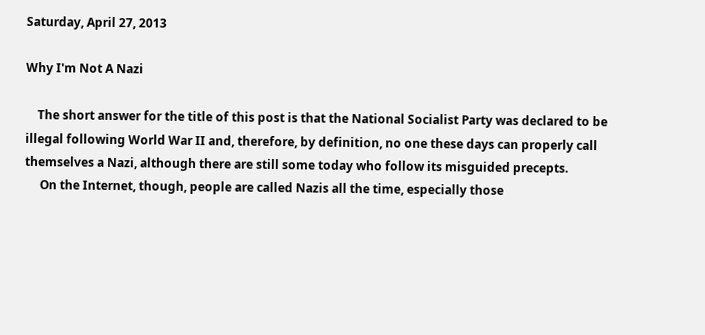Saturday, April 27, 2013

Why I'm Not A Nazi

    The short answer for the title of this post is that the National Socialist Party was declared to be illegal following World War II and, therefore, by definition, no one these days can properly call themselves a Nazi, although there are still some today who follow its misguided precepts.
     On the Internet, though, people are called Nazis all the time, especially those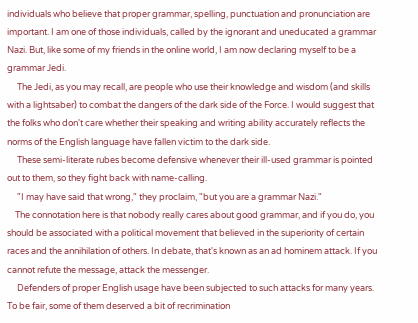individuals who believe that proper grammar, spelling, punctuation and pronunciation are important. I am one of those individuals, called by the ignorant and uneducated a grammar Nazi. But, like some of my friends in the online world, I am now declaring myself to be a grammar Jedi.
     The Jedi, as you may recall, are people who use their knowledge and wisdom (and skills with a lightsaber) to combat the dangers of the dark side of the Force. I would suggest that the folks who don't care whether their speaking and writing ability accurately reflects the norms of the English language have fallen victim to the dark side.
     These semi-literate rubes become defensive whenever their ill-used grammar is pointed out to them, so they fight back with name-calling.
     "I may have said that wrong," they proclaim, "but you are a grammar Nazi."
    The connotation here is that nobody really cares about good grammar, and if you do, you should be associated with a political movement that believed in the superiority of certain races and the annihilation of others. In debate, that's known as an ad hominem attack. If you cannot refute the message, attack the messenger.
     Defenders of proper English usage have been subjected to such attacks for many years. To be fair, some of them deserved a bit of recrimination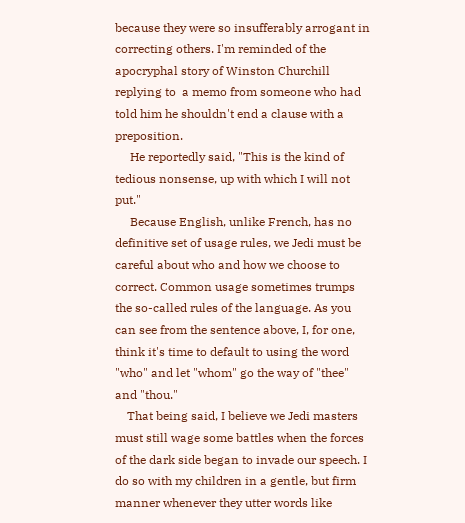because they were so insufferably arrogant in correcting others. I'm reminded of the apocryphal story of Winston Churchill replying to  a memo from someone who had told him he shouldn't end a clause with a preposition.
     He reportedly said, "This is the kind of tedious nonsense, up with which I will not put."
     Because English, unlike French, has no definitive set of usage rules, we Jedi must be careful about who and how we choose to correct. Common usage sometimes trumps the so-called rules of the language. As you can see from the sentence above, I, for one, think it's time to default to using the word "who" and let "whom" go the way of "thee" and "thou."
    That being said, I believe we Jedi masters must still wage some battles when the forces of the dark side began to invade our speech. I do so with my children in a gentle, but firm manner whenever they utter words like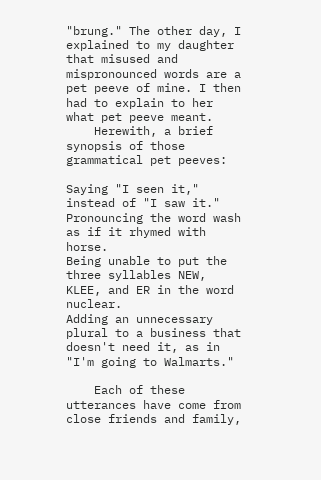"brung." The other day, I explained to my daughter that misused and mispronounced words are a pet peeve of mine. I then had to explain to her what pet peeve meant.
    Herewith, a brief synopsis of those grammatical pet peeves:

Saying "I seen it," instead of "I saw it."
Pronouncing the word wash as if it rhymed with horse.
Being unable to put the three syllables NEW, KLEE, and ER in the word nuclear.
Adding an unnecessary plural to a business that doesn't need it, as in "I'm going to Walmarts."

    Each of these utterances have come from close friends and family,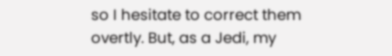so I hesitate to correct them overtly. But, as a Jedi, my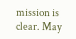mission is clear. May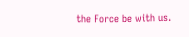the Force be with us.